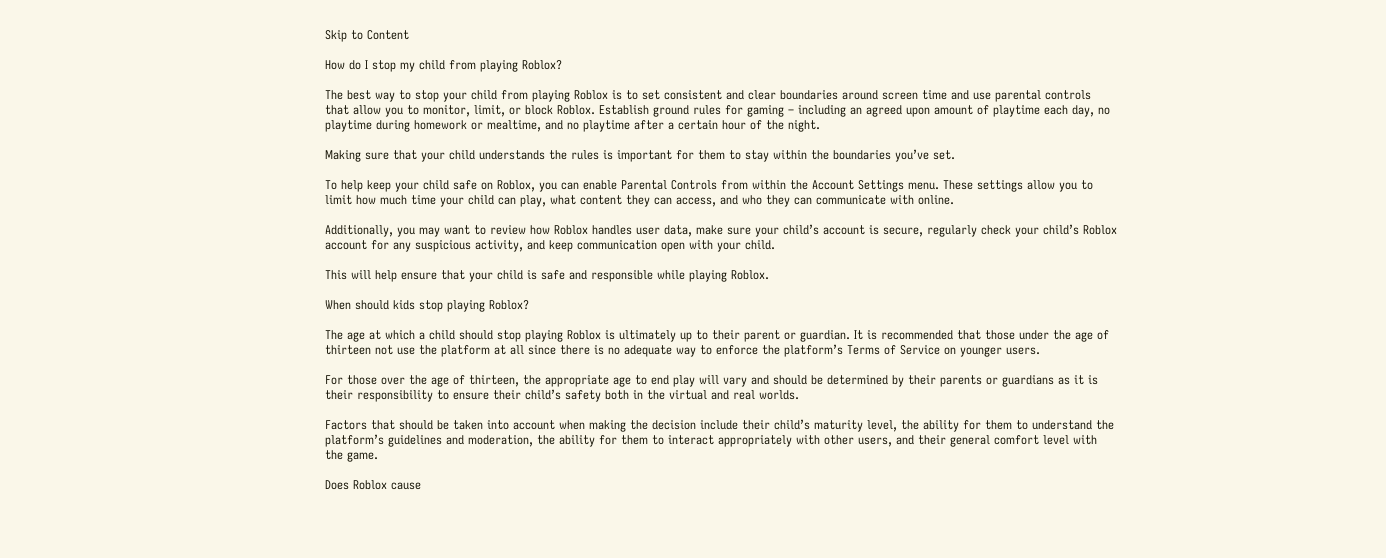Skip to Content

How do I stop my child from playing Roblox?

The best way to stop your child from playing Roblox is to set consistent and clear boundaries around screen time and use parental controls that allow you to monitor, limit, or block Roblox. Establish ground rules for gaming – including an agreed upon amount of playtime each day, no playtime during homework or mealtime, and no playtime after a certain hour of the night.

Making sure that your child understands the rules is important for them to stay within the boundaries you’ve set.

To help keep your child safe on Roblox, you can enable Parental Controls from within the Account Settings menu. These settings allow you to limit how much time your child can play, what content they can access, and who they can communicate with online.

Additionally, you may want to review how Roblox handles user data, make sure your child’s account is secure, regularly check your child’s Roblox account for any suspicious activity, and keep communication open with your child.

This will help ensure that your child is safe and responsible while playing Roblox.

When should kids stop playing Roblox?

The age at which a child should stop playing Roblox is ultimately up to their parent or guardian. It is recommended that those under the age of thirteen not use the platform at all since there is no adequate way to enforce the platform’s Terms of Service on younger users.

For those over the age of thirteen, the appropriate age to end play will vary and should be determined by their parents or guardians as it is their responsibility to ensure their child’s safety both in the virtual and real worlds.

Factors that should be taken into account when making the decision include their child’s maturity level, the ability for them to understand the platform’s guidelines and moderation, the ability for them to interact appropriately with other users, and their general comfort level with the game.

Does Roblox cause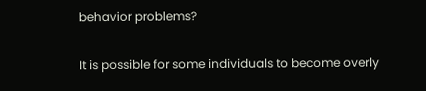behavior problems?

It is possible for some individuals to become overly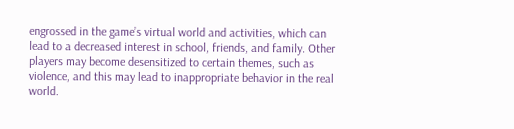engrossed in the game’s virtual world and activities, which can lead to a decreased interest in school, friends, and family. Other players may become desensitized to certain themes, such as violence, and this may lead to inappropriate behavior in the real world.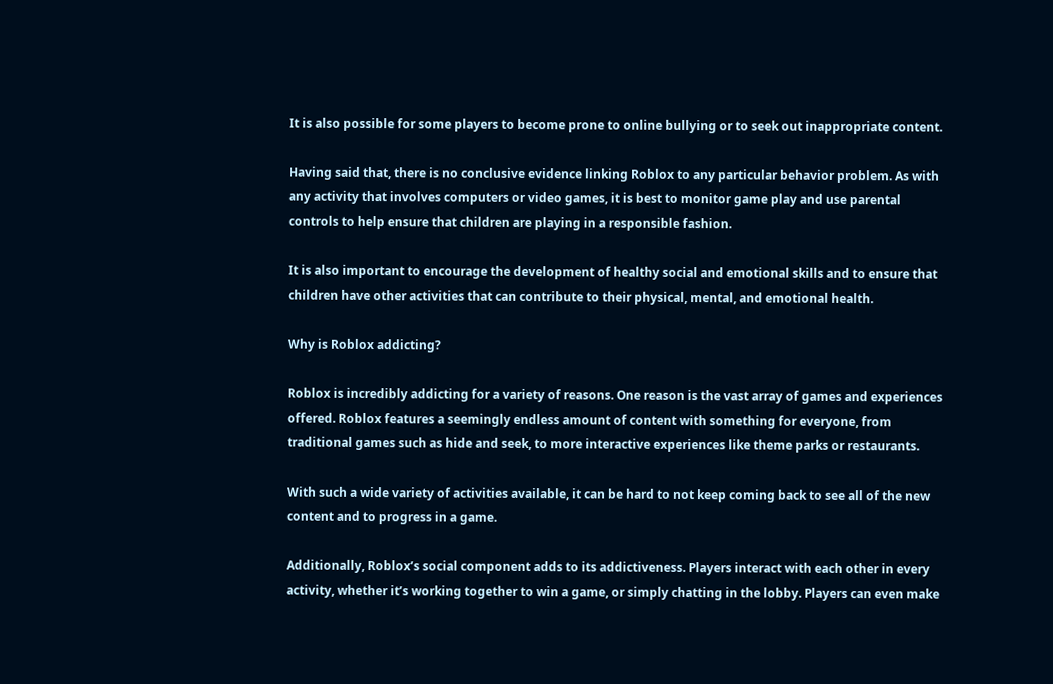It is also possible for some players to become prone to online bullying or to seek out inappropriate content.

Having said that, there is no conclusive evidence linking Roblox to any particular behavior problem. As with any activity that involves computers or video games, it is best to monitor game play and use parental controls to help ensure that children are playing in a responsible fashion.

It is also important to encourage the development of healthy social and emotional skills and to ensure that children have other activities that can contribute to their physical, mental, and emotional health.

Why is Roblox addicting?

Roblox is incredibly addicting for a variety of reasons. One reason is the vast array of games and experiences offered. Roblox features a seemingly endless amount of content with something for everyone, from traditional games such as hide and seek, to more interactive experiences like theme parks or restaurants.

With such a wide variety of activities available, it can be hard to not keep coming back to see all of the new content and to progress in a game.

Additionally, Roblox’s social component adds to its addictiveness. Players interact with each other in every activity, whether it’s working together to win a game, or simply chatting in the lobby. Players can even make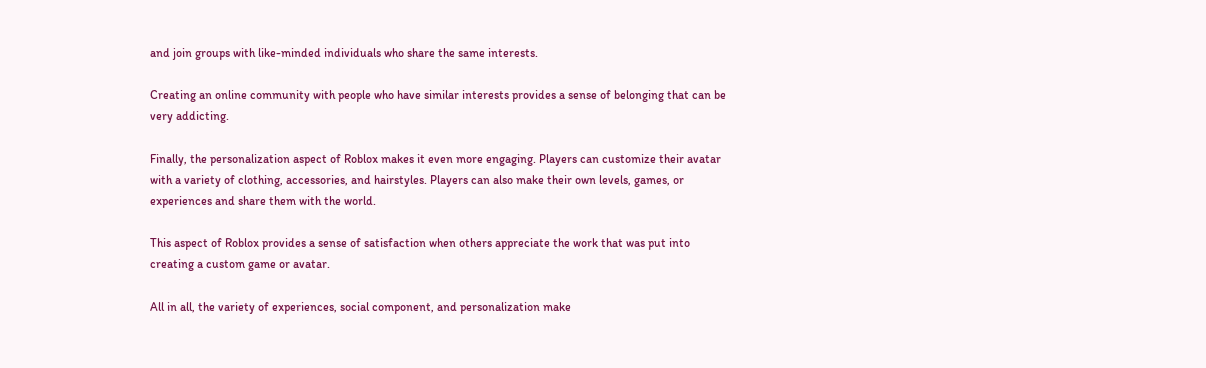and join groups with like-minded individuals who share the same interests.

Creating an online community with people who have similar interests provides a sense of belonging that can be very addicting.

Finally, the personalization aspect of Roblox makes it even more engaging. Players can customize their avatar with a variety of clothing, accessories, and hairstyles. Players can also make their own levels, games, or experiences and share them with the world.

This aspect of Roblox provides a sense of satisfaction when others appreciate the work that was put into creating a custom game or avatar.

All in all, the variety of experiences, social component, and personalization make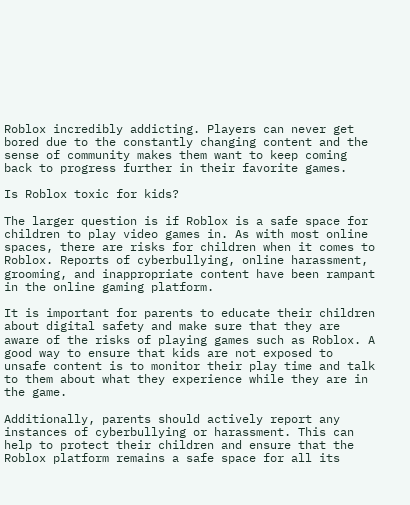Roblox incredibly addicting. Players can never get bored due to the constantly changing content and the sense of community makes them want to keep coming back to progress further in their favorite games.

Is Roblox toxic for kids?

The larger question is if Roblox is a safe space for children to play video games in. As with most online spaces, there are risks for children when it comes to Roblox. Reports of cyberbullying, online harassment, grooming, and inappropriate content have been rampant in the online gaming platform.

It is important for parents to educate their children about digital safety and make sure that they are aware of the risks of playing games such as Roblox. A good way to ensure that kids are not exposed to unsafe content is to monitor their play time and talk to them about what they experience while they are in the game.

Additionally, parents should actively report any instances of cyberbullying or harassment. This can help to protect their children and ensure that the Roblox platform remains a safe space for all its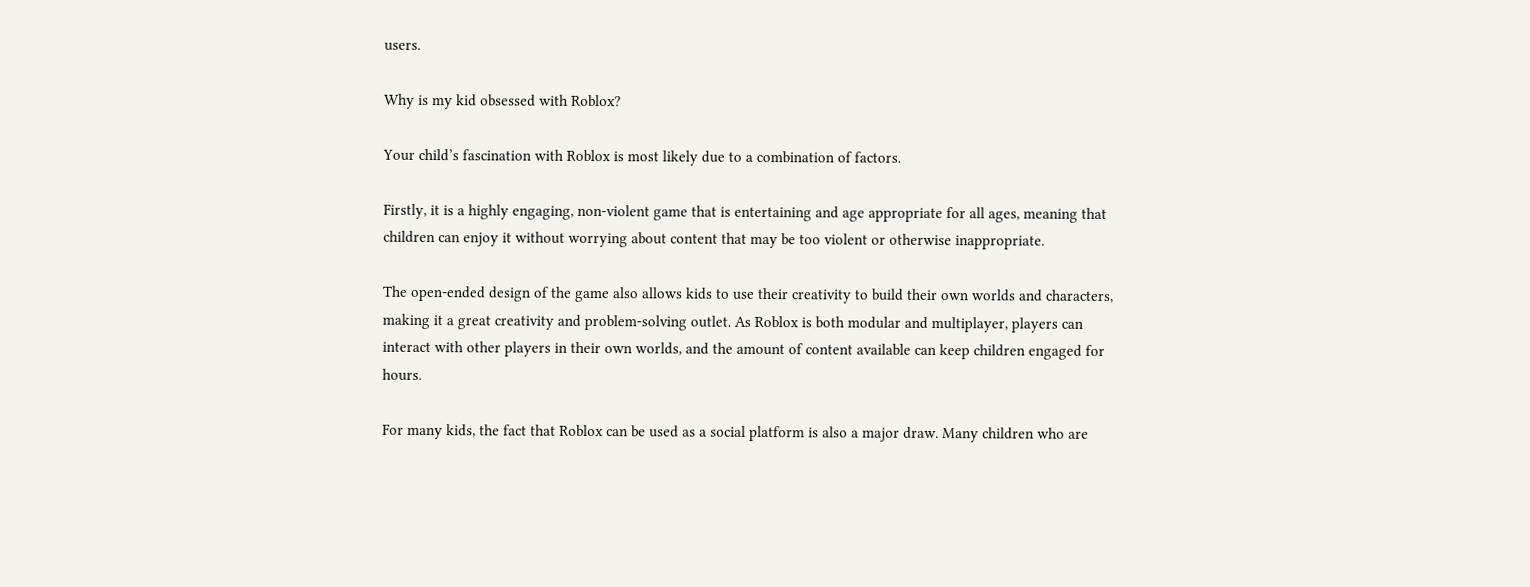users.

Why is my kid obsessed with Roblox?

Your child’s fascination with Roblox is most likely due to a combination of factors.

Firstly, it is a highly engaging, non-violent game that is entertaining and age appropriate for all ages, meaning that children can enjoy it without worrying about content that may be too violent or otherwise inappropriate.

The open-ended design of the game also allows kids to use their creativity to build their own worlds and characters, making it a great creativity and problem-solving outlet. As Roblox is both modular and multiplayer, players can interact with other players in their own worlds, and the amount of content available can keep children engaged for hours.

For many kids, the fact that Roblox can be used as a social platform is also a major draw. Many children who are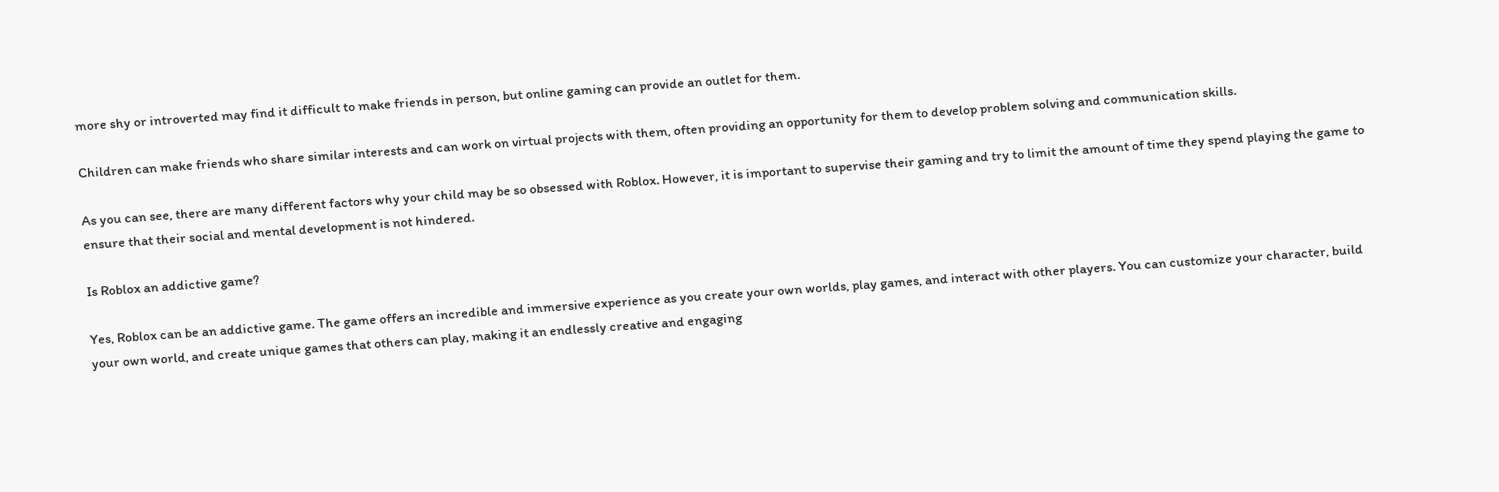more shy or introverted may find it difficult to make friends in person, but online gaming can provide an outlet for them.

Children can make friends who share similar interests and can work on virtual projects with them, often providing an opportunity for them to develop problem solving and communication skills.

As you can see, there are many different factors why your child may be so obsessed with Roblox. However, it is important to supervise their gaming and try to limit the amount of time they spend playing the game to ensure that their social and mental development is not hindered.

Is Roblox an addictive game?

Yes, Roblox can be an addictive game. The game offers an incredible and immersive experience as you create your own worlds, play games, and interact with other players. You can customize your character, build your own world, and create unique games that others can play, making it an endlessly creative and engaging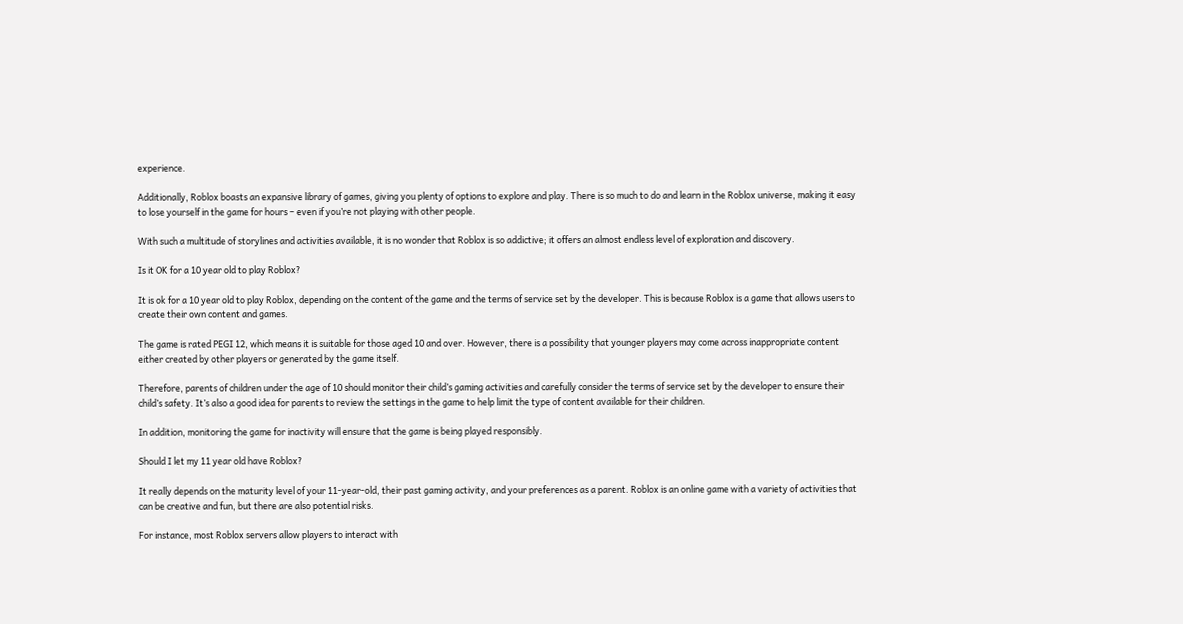experience.

Additionally, Roblox boasts an expansive library of games, giving you plenty of options to explore and play. There is so much to do and learn in the Roblox universe, making it easy to lose yourself in the game for hours – even if you’re not playing with other people.

With such a multitude of storylines and activities available, it is no wonder that Roblox is so addictive; it offers an almost endless level of exploration and discovery.

Is it OK for a 10 year old to play Roblox?

It is ok for a 10 year old to play Roblox, depending on the content of the game and the terms of service set by the developer. This is because Roblox is a game that allows users to create their own content and games.

The game is rated PEGI 12, which means it is suitable for those aged 10 and over. However, there is a possibility that younger players may come across inappropriate content either created by other players or generated by the game itself.

Therefore, parents of children under the age of 10 should monitor their child’s gaming activities and carefully consider the terms of service set by the developer to ensure their child’s safety. It’s also a good idea for parents to review the settings in the game to help limit the type of content available for their children.

In addition, monitoring the game for inactivity will ensure that the game is being played responsibly.

Should I let my 11 year old have Roblox?

It really depends on the maturity level of your 11-year-old, their past gaming activity, and your preferences as a parent. Roblox is an online game with a variety of activities that can be creative and fun, but there are also potential risks.

For instance, most Roblox servers allow players to interact with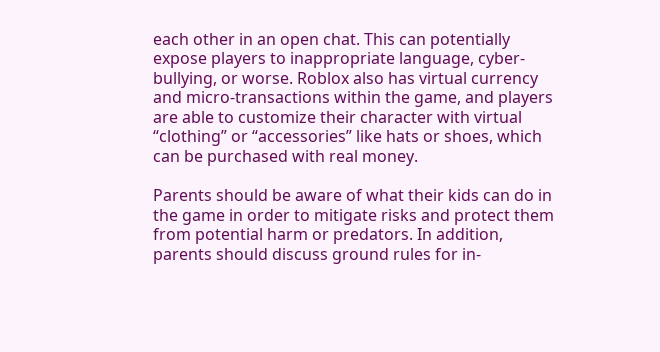each other in an open chat. This can potentially expose players to inappropriate language, cyber-bullying, or worse. Roblox also has virtual currency and micro-transactions within the game, and players are able to customize their character with virtual “clothing” or “accessories” like hats or shoes, which can be purchased with real money.

Parents should be aware of what their kids can do in the game in order to mitigate risks and protect them from potential harm or predators. In addition, parents should discuss ground rules for in-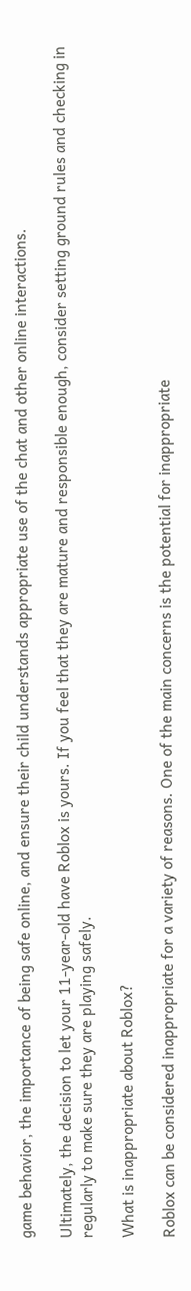game behavior, the importance of being safe online, and ensure their child understands appropriate use of the chat and other online interactions.

Ultimately, the decision to let your 11-year-old have Roblox is yours. If you feel that they are mature and responsible enough, consider setting ground rules and checking in regularly to make sure they are playing safely.

What is inappropriate about Roblox?

Roblox can be considered inappropriate for a variety of reasons. One of the main concerns is the potential for inappropriate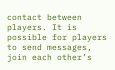contact between players. It is possible for players to send messages, join each other’s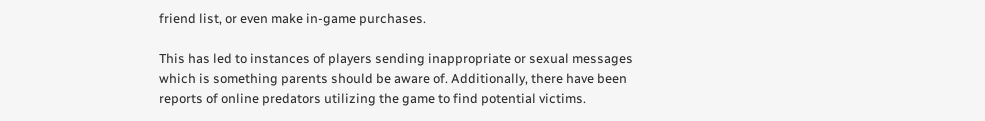friend list, or even make in-game purchases.

This has led to instances of players sending inappropriate or sexual messages which is something parents should be aware of. Additionally, there have been reports of online predators utilizing the game to find potential victims.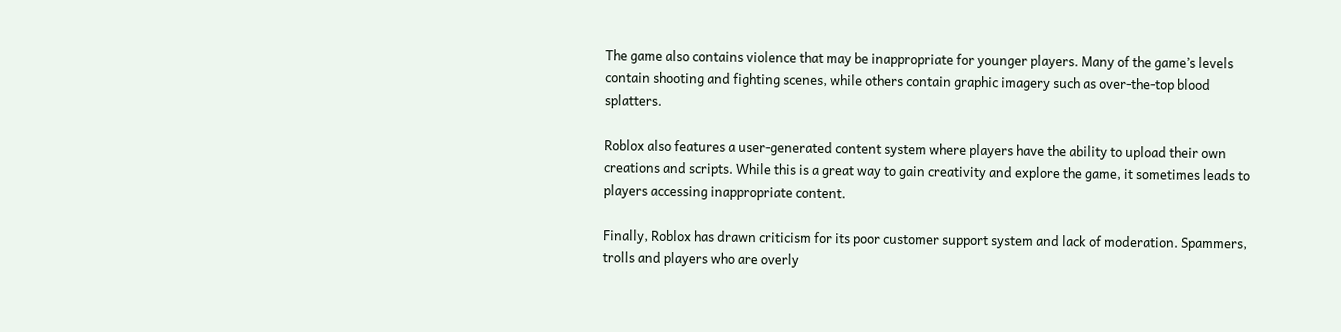The game also contains violence that may be inappropriate for younger players. Many of the game’s levels contain shooting and fighting scenes, while others contain graphic imagery such as over-the-top blood splatters.

Roblox also features a user-generated content system where players have the ability to upload their own creations and scripts. While this is a great way to gain creativity and explore the game, it sometimes leads to players accessing inappropriate content.

Finally, Roblox has drawn criticism for its poor customer support system and lack of moderation. Spammers, trolls and players who are overly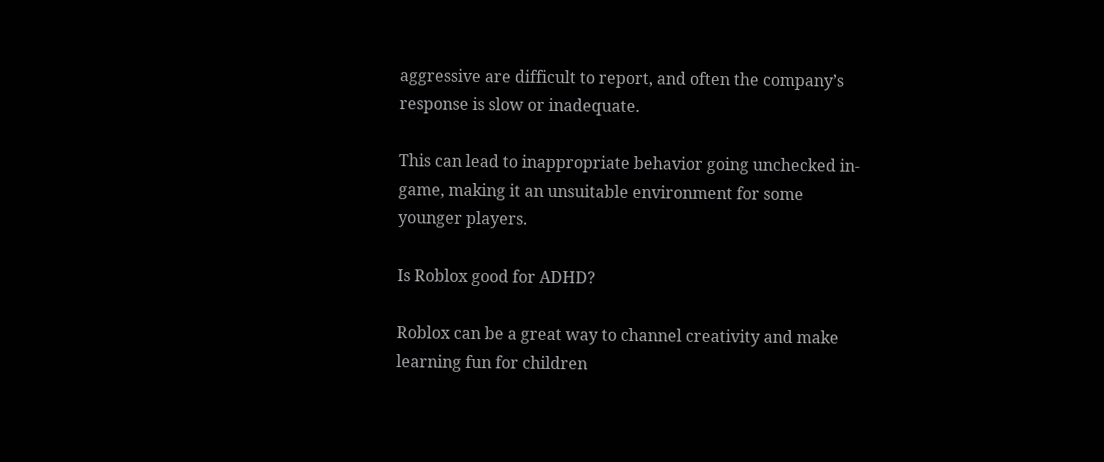aggressive are difficult to report, and often the company’s response is slow or inadequate.

This can lead to inappropriate behavior going unchecked in-game, making it an unsuitable environment for some younger players.

Is Roblox good for ADHD?

Roblox can be a great way to channel creativity and make learning fun for children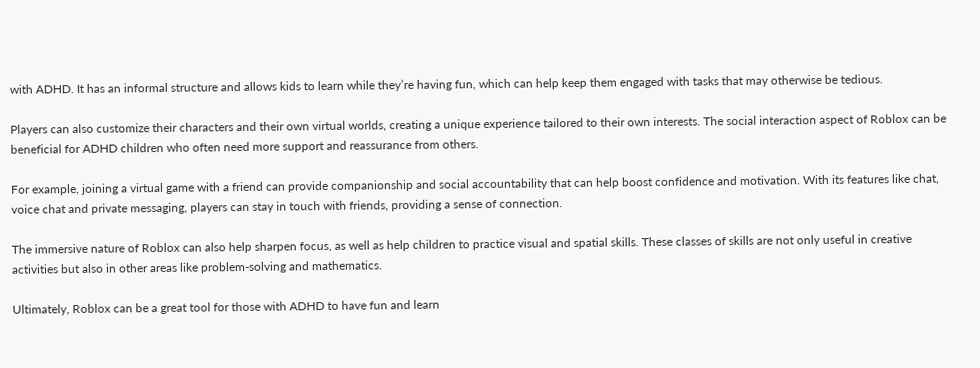with ADHD. It has an informal structure and allows kids to learn while they’re having fun, which can help keep them engaged with tasks that may otherwise be tedious.

Players can also customize their characters and their own virtual worlds, creating a unique experience tailored to their own interests. The social interaction aspect of Roblox can be beneficial for ADHD children who often need more support and reassurance from others.

For example, joining a virtual game with a friend can provide companionship and social accountability that can help boost confidence and motivation. With its features like chat, voice chat and private messaging, players can stay in touch with friends, providing a sense of connection.

The immersive nature of Roblox can also help sharpen focus, as well as help children to practice visual and spatial skills. These classes of skills are not only useful in creative activities but also in other areas like problem-solving and mathematics.

Ultimately, Roblox can be a great tool for those with ADHD to have fun and learn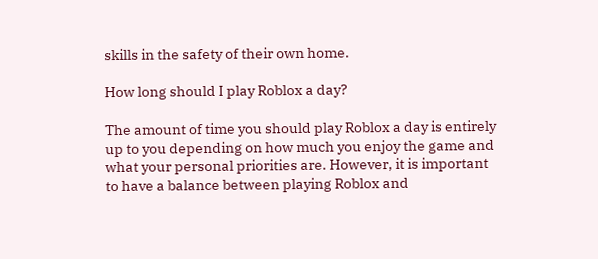skills in the safety of their own home.

How long should I play Roblox a day?

The amount of time you should play Roblox a day is entirely up to you depending on how much you enjoy the game and what your personal priorities are. However, it is important to have a balance between playing Roblox and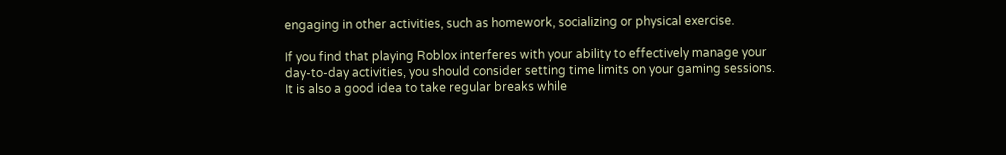engaging in other activities, such as homework, socializing or physical exercise.

If you find that playing Roblox interferes with your ability to effectively manage your day-to-day activities, you should consider setting time limits on your gaming sessions. It is also a good idea to take regular breaks while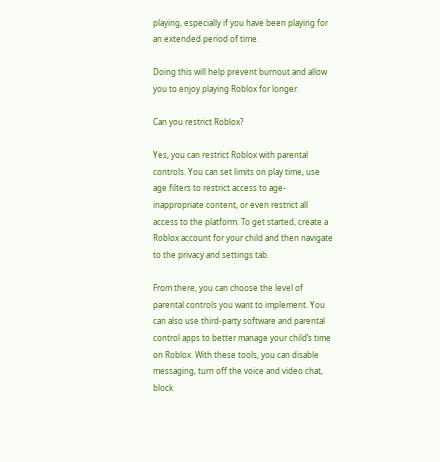playing, especially if you have been playing for an extended period of time.

Doing this will help prevent burnout and allow you to enjoy playing Roblox for longer.

Can you restrict Roblox?

Yes, you can restrict Roblox with parental controls. You can set limits on play time, use age filters to restrict access to age-inappropriate content, or even restrict all access to the platform. To get started, create a Roblox account for your child and then navigate to the privacy and settings tab.

From there, you can choose the level of parental controls you want to implement. You can also use third-party software and parental control apps to better manage your child’s time on Roblox. With these tools, you can disable messaging, turn off the voice and video chat, block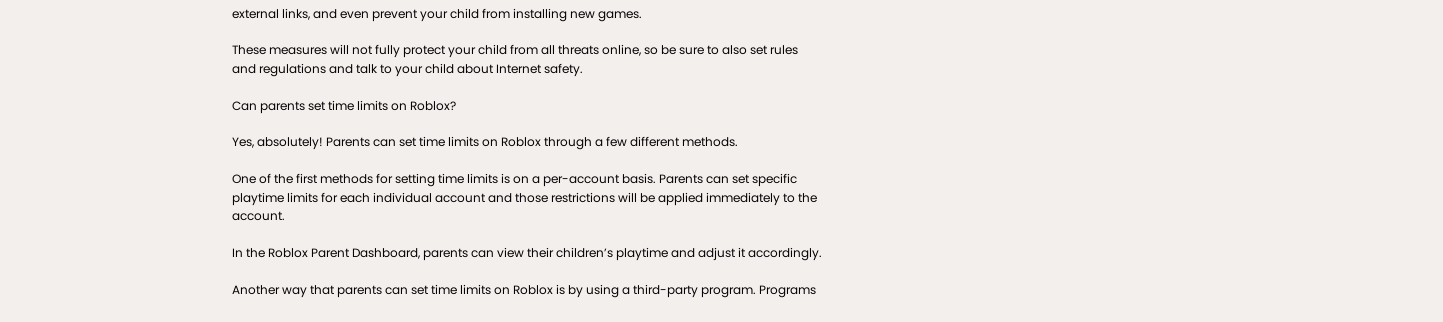external links, and even prevent your child from installing new games.

These measures will not fully protect your child from all threats online, so be sure to also set rules and regulations and talk to your child about Internet safety.

Can parents set time limits on Roblox?

Yes, absolutely! Parents can set time limits on Roblox through a few different methods.

One of the first methods for setting time limits is on a per-account basis. Parents can set specific playtime limits for each individual account and those restrictions will be applied immediately to the account.

In the Roblox Parent Dashboard, parents can view their children’s playtime and adjust it accordingly.

Another way that parents can set time limits on Roblox is by using a third-party program. Programs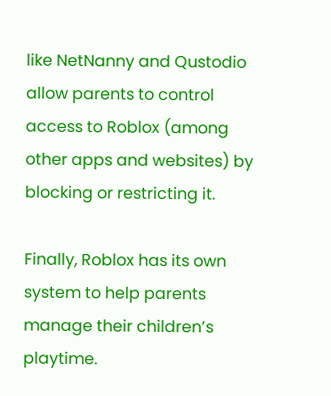like NetNanny and Qustodio allow parents to control access to Roblox (among other apps and websites) by blocking or restricting it.

Finally, Roblox has its own system to help parents manage their children’s playtime.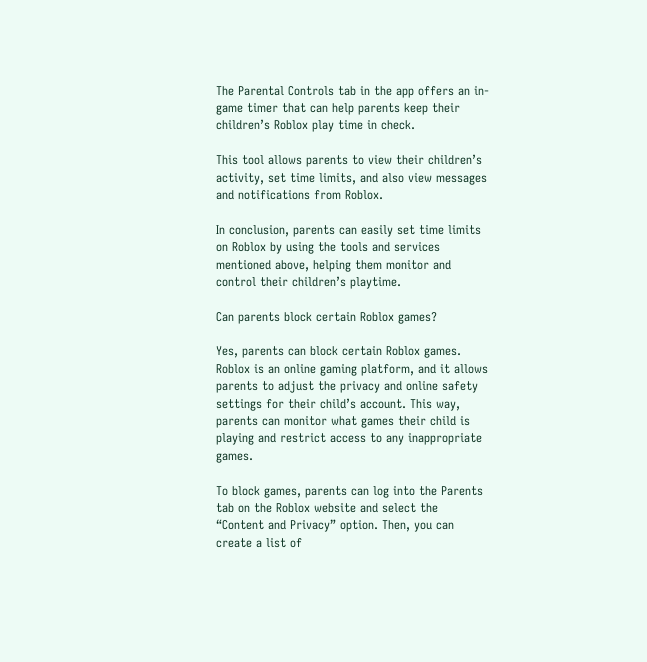The Parental Controls tab in the app offers an in-game timer that can help parents keep their children’s Roblox play time in check.

This tool allows parents to view their children’s activity, set time limits, and also view messages and notifications from Roblox.

In conclusion, parents can easily set time limits on Roblox by using the tools and services mentioned above, helping them monitor and control their children’s playtime.

Can parents block certain Roblox games?

Yes, parents can block certain Roblox games. Roblox is an online gaming platform, and it allows parents to adjust the privacy and online safety settings for their child’s account. This way, parents can monitor what games their child is playing and restrict access to any inappropriate games.

To block games, parents can log into the Parents tab on the Roblox website and select the “Content and Privacy” option. Then, you can create a list of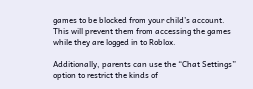games to be blocked from your child’s account. This will prevent them from accessing the games while they are logged in to Roblox.

Additionally, parents can use the “Chat Settings” option to restrict the kinds of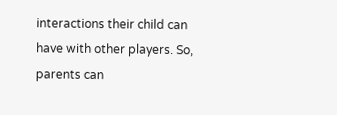interactions their child can have with other players. So, parents can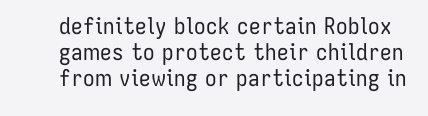definitely block certain Roblox games to protect their children from viewing or participating in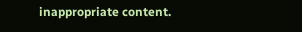inappropriate content.